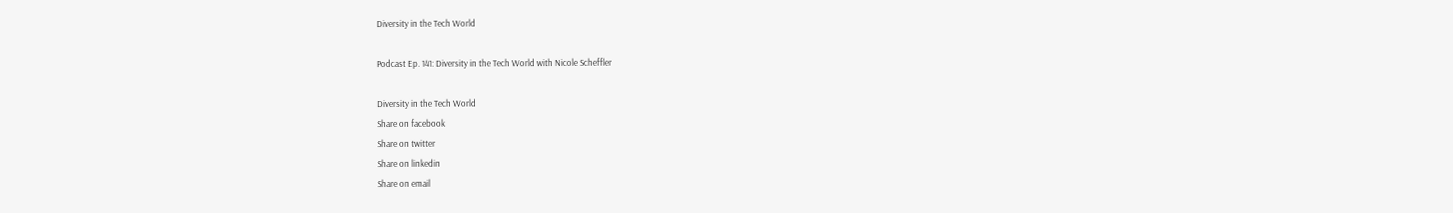Diversity in the Tech World

Podcast Ep. 141: Diversity in the Tech World with Nicole Scheffler

Diversity in the Tech World
Share on facebook
Share on twitter
Share on linkedin
Share on email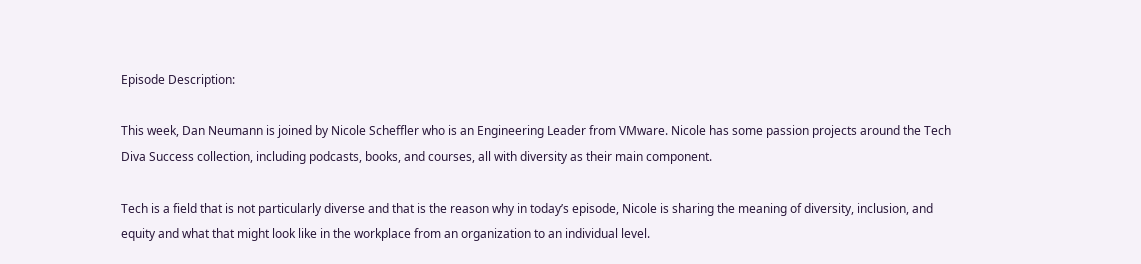Episode Description:

This week, Dan Neumann is joined by Nicole Scheffler who is an Engineering Leader from VMware. Nicole has some passion projects around the Tech Diva Success collection, including podcasts, books, and courses, all with diversity as their main component.

Tech is a field that is not particularly diverse and that is the reason why in today’s episode, Nicole is sharing the meaning of diversity, inclusion, and equity and what that might look like in the workplace from an organization to an individual level.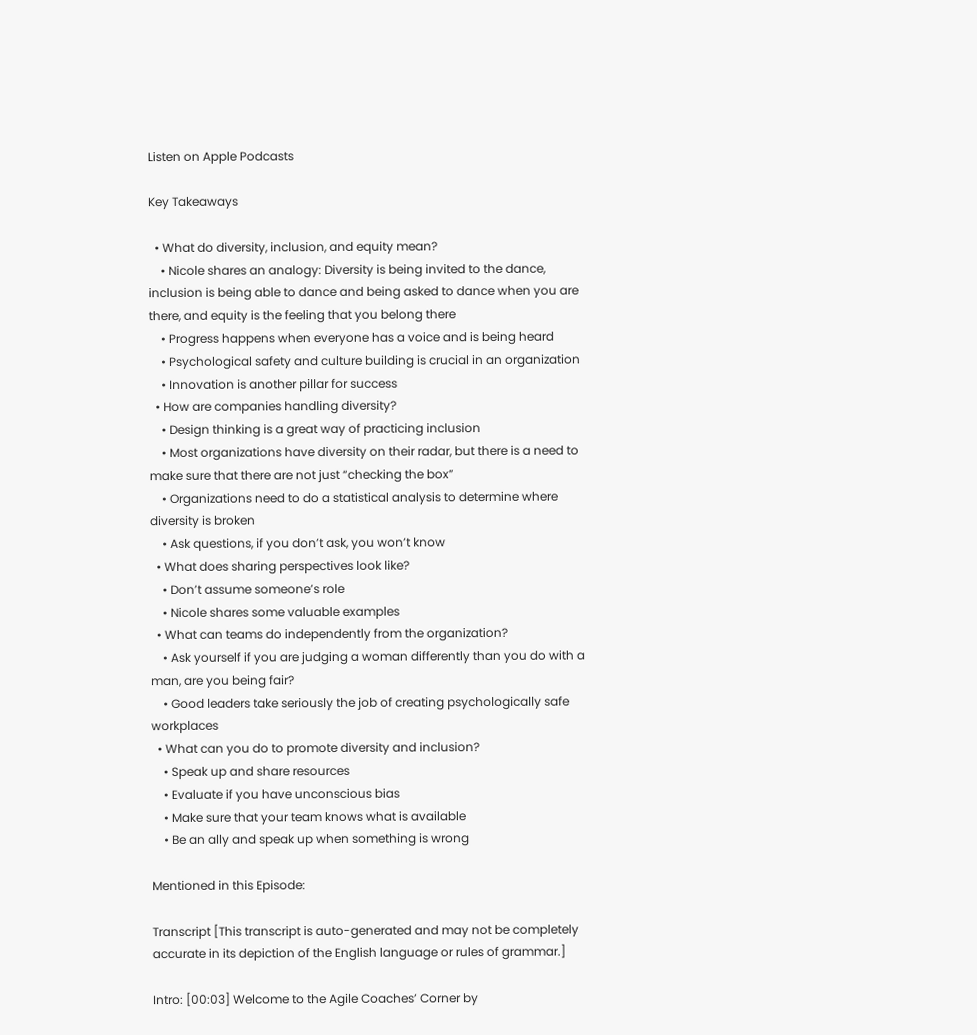Listen on Apple Podcasts

Key Takeaways

  • What do diversity, inclusion, and equity mean?
    • Nicole shares an analogy: Diversity is being invited to the dance, inclusion is being able to dance and being asked to dance when you are there, and equity is the feeling that you belong there
    • Progress happens when everyone has a voice and is being heard
    • Psychological safety and culture building is crucial in an organization
    • Innovation is another pillar for success
  • How are companies handling diversity?
    • Design thinking is a great way of practicing inclusion
    • Most organizations have diversity on their radar, but there is a need to make sure that there are not just “checking the box”
    • Organizations need to do a statistical analysis to determine where diversity is broken
    • Ask questions, if you don’t ask, you won’t know
  • What does sharing perspectives look like?
    • Don’t assume someone’s role
    • Nicole shares some valuable examples
  • What can teams do independently from the organization?
    • Ask yourself if you are judging a woman differently than you do with a man, are you being fair?
    • Good leaders take seriously the job of creating psychologically safe workplaces
  • What can you do to promote diversity and inclusion?
    • Speak up and share resources
    • Evaluate if you have unconscious bias
    • Make sure that your team knows what is available
    • Be an ally and speak up when something is wrong

Mentioned in this Episode:

Transcript [This transcript is auto-generated and may not be completely accurate in its depiction of the English language or rules of grammar.]

Intro: [00:03] Welcome to the Agile Coaches’ Corner by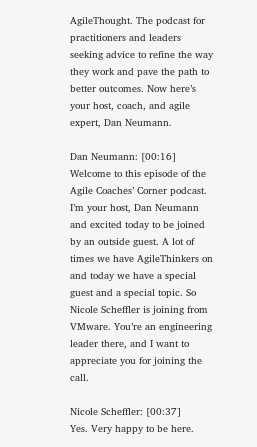AgileThought. The podcast for practitioners and leaders seeking advice to refine the way they work and pave the path to better outcomes. Now here’s your host, coach, and agile expert, Dan Neumann.

Dan Neumann: [00:16]
Welcome to this episode of the Agile Coaches’ Corner podcast. I’m your host, Dan Neumann and excited today to be joined by an outside guest. A lot of times we have AgileThinkers on and today we have a special guest and a special topic. So Nicole Scheffler is joining from VMware. You’re an engineering leader there, and I want to appreciate you for joining the call.

Nicole Scheffler: [00:37]
Yes. Very happy to be here.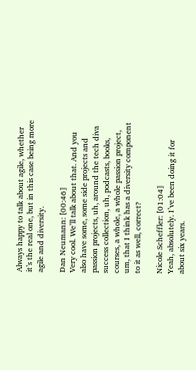Always happy to talk about agile, whether it’s the real one, but in this case being more agile and diversity.

Dan Neumann: [00:46]
Very cool. We’ll talk about that. And you also have some, some side projects and passion projects, uh, around the tech diva success collection, uh, podcasts, books, courses, a whole, a whole passion project, um, that I think has a diversity component to it as well, correct?

Nicole Scheffler: [01:04]
Yeah, absolutely. I’ve been doing it for about six years.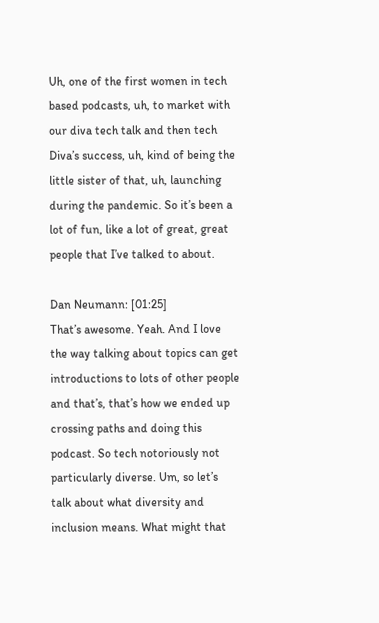Uh, one of the first women in tech based podcasts, uh, to market with our diva tech talk and then tech Diva’s success, uh, kind of being the little sister of that, uh, launching during the pandemic. So it’s been a lot of fun, like a lot of great, great people that I’ve talked to about.

Dan Neumann: [01:25]
That’s awesome. Yeah. And I love the way talking about topics can get introductions to lots of other people and that’s, that’s how we ended up crossing paths and doing this podcast. So tech notoriously not particularly diverse. Um, so let’s talk about what diversity and inclusion means. What might that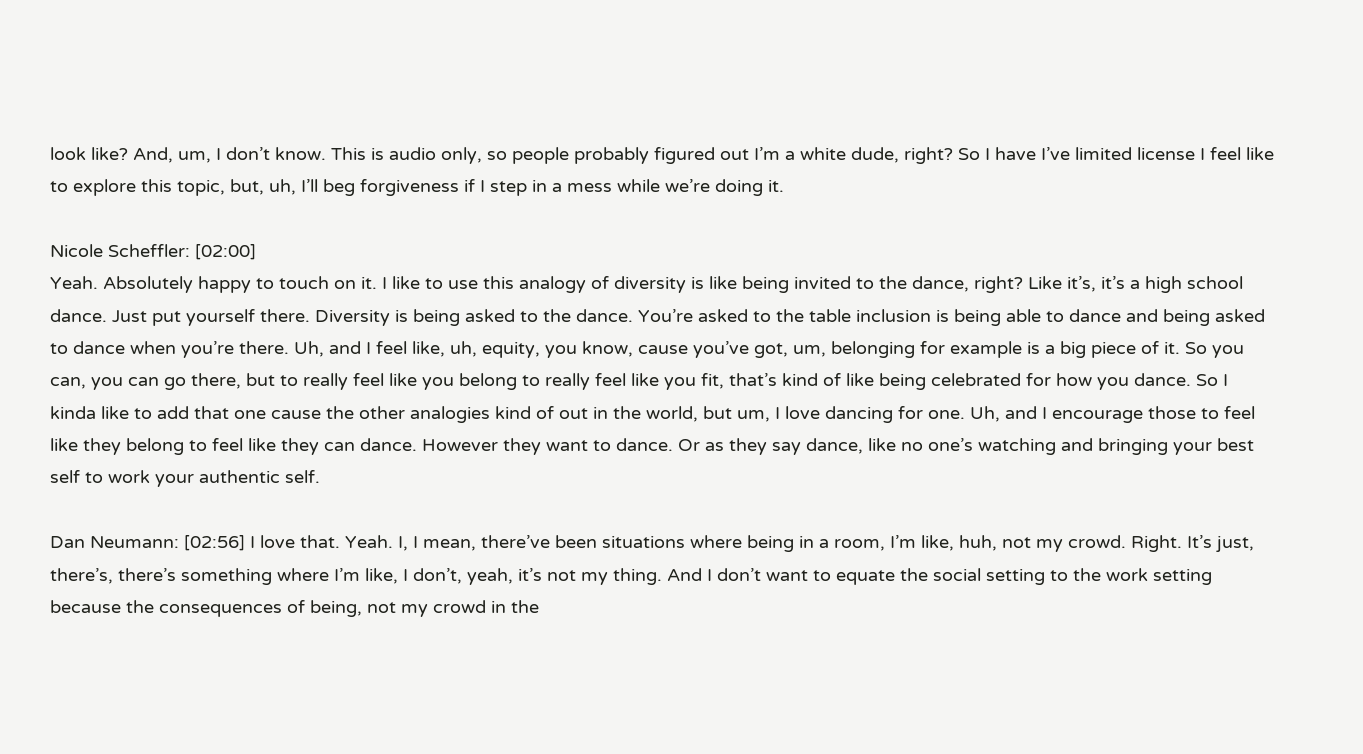look like? And, um, I don’t know. This is audio only, so people probably figured out I’m a white dude, right? So I have I’ve limited license I feel like to explore this topic, but, uh, I’ll beg forgiveness if I step in a mess while we’re doing it.

Nicole Scheffler: [02:00]
Yeah. Absolutely happy to touch on it. I like to use this analogy of diversity is like being invited to the dance, right? Like it’s, it’s a high school dance. Just put yourself there. Diversity is being asked to the dance. You’re asked to the table inclusion is being able to dance and being asked to dance when you’re there. Uh, and I feel like, uh, equity, you know, cause you’ve got, um, belonging for example is a big piece of it. So you can, you can go there, but to really feel like you belong to really feel like you fit, that’s kind of like being celebrated for how you dance. So I kinda like to add that one cause the other analogies kind of out in the world, but um, I love dancing for one. Uh, and I encourage those to feel like they belong to feel like they can dance. However they want to dance. Or as they say dance, like no one’s watching and bringing your best self to work your authentic self.

Dan Neumann: [02:56] I love that. Yeah. I, I mean, there’ve been situations where being in a room, I’m like, huh, not my crowd. Right. It’s just, there’s, there’s something where I’m like, I don’t, yeah, it’s not my thing. And I don’t want to equate the social setting to the work setting because the consequences of being, not my crowd in the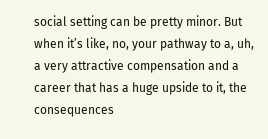social setting can be pretty minor. But when it’s like, no, your pathway to a, uh, a very attractive compensation and a career that has a huge upside to it, the consequences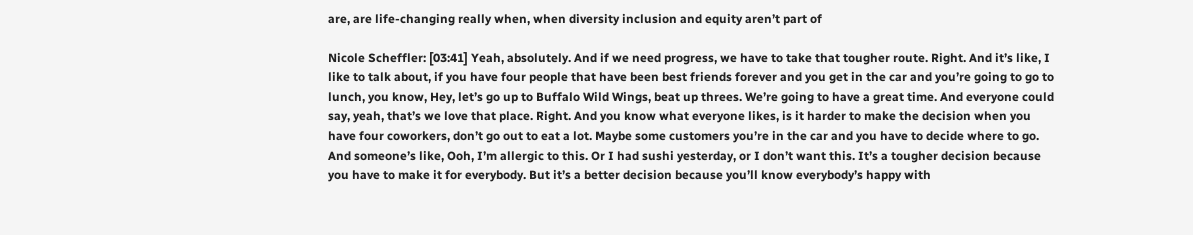are, are life-changing really when, when diversity inclusion and equity aren’t part of

Nicole Scheffler: [03:41] Yeah, absolutely. And if we need progress, we have to take that tougher route. Right. And it’s like, I like to talk about, if you have four people that have been best friends forever and you get in the car and you’re going to go to lunch, you know, Hey, let’s go up to Buffalo Wild Wings, beat up threes. We’re going to have a great time. And everyone could say, yeah, that’s we love that place. Right. And you know what everyone likes, is it harder to make the decision when you have four coworkers, don’t go out to eat a lot. Maybe some customers you’re in the car and you have to decide where to go. And someone’s like, Ooh, I’m allergic to this. Or I had sushi yesterday, or I don’t want this. It’s a tougher decision because you have to make it for everybody. But it’s a better decision because you’ll know everybody’s happy with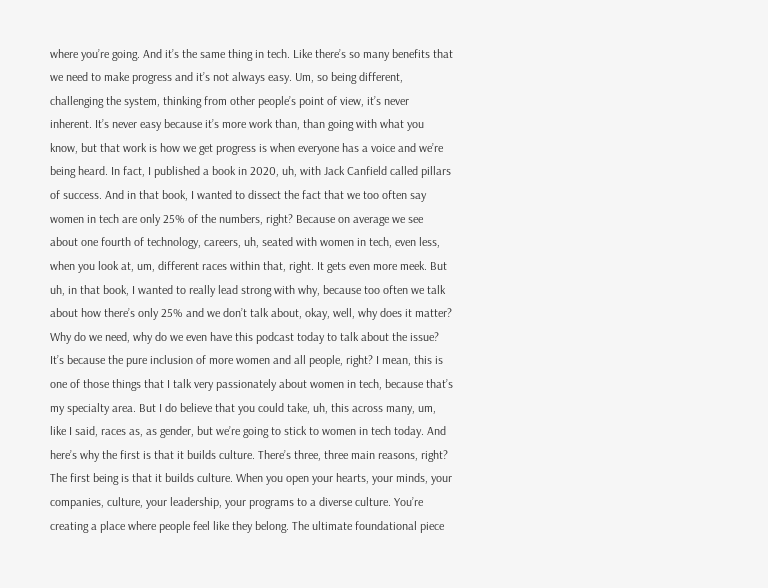where you’re going. And it’s the same thing in tech. Like there’s so many benefits that we need to make progress and it’s not always easy. Um, so being different, challenging the system, thinking from other people’s point of view, it’s never inherent. It’s never easy because it’s more work than, than going with what you know, but that work is how we get progress is when everyone has a voice and we’re being heard. In fact, I published a book in 2020, uh, with Jack Canfield called pillars of success. And in that book, I wanted to dissect the fact that we too often say women in tech are only 25% of the numbers, right? Because on average we see about one fourth of technology, careers, uh, seated with women in tech, even less, when you look at, um, different races within that, right. It gets even more meek. But uh, in that book, I wanted to really lead strong with why, because too often we talk about how there’s only 25% and we don’t talk about, okay, well, why does it matter? Why do we need, why do we even have this podcast today to talk about the issue? It’s because the pure inclusion of more women and all people, right? I mean, this is one of those things that I talk very passionately about women in tech, because that’s my specialty area. But I do believe that you could take, uh, this across many, um, like I said, races as, as gender, but we’re going to stick to women in tech today. And here’s why the first is that it builds culture. There’s three, three main reasons, right? The first being is that it builds culture. When you open your hearts, your minds, your companies, culture, your leadership, your programs to a diverse culture. You’re creating a place where people feel like they belong. The ultimate foundational piece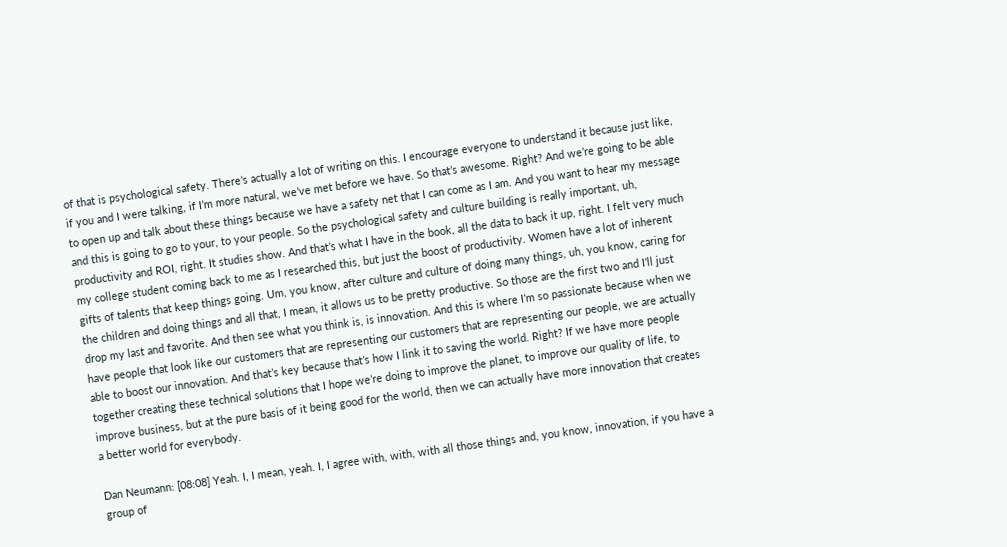of that is psychological safety. There’s actually a lot of writing on this. I encourage everyone to understand it because just like, if you and I were talking, if I’m more natural, we’ve met before we have. So that’s awesome. Right? And we’re going to be able to open up and talk about these things because we have a safety net that I can come as I am. And you want to hear my message and this is going to go to your, to your people. So the psychological safety and culture building is really important, uh, productivity and ROI, right. It studies show. And that’s what I have in the book, all the data to back it up, right. I felt very much my college student coming back to me as I researched this, but just the boost of productivity. Women have a lot of inherent gifts of talents that keep things going. Um, you know, after culture and culture of doing many things, uh, you know, caring for the children and doing things and all that, I mean, it allows us to be pretty productive. So those are the first two and I’ll just drop my last and favorite. And then see what you think is, is innovation. And this is where I’m so passionate because when we have people that look like our customers that are representing our customers that are representing our people, we are actually able to boost our innovation. And that’s key because that’s how I link it to saving the world. Right? If we have more people together creating these technical solutions that I hope we’re doing to improve the planet, to improve our quality of life, to improve business, but at the pure basis of it being good for the world, then we can actually have more innovation that creates a better world for everybody.

Dan Neumann: [08:08] Yeah. I, I mean, yeah. I, I agree with, with, with all those things and, you know, innovation, if you have a group of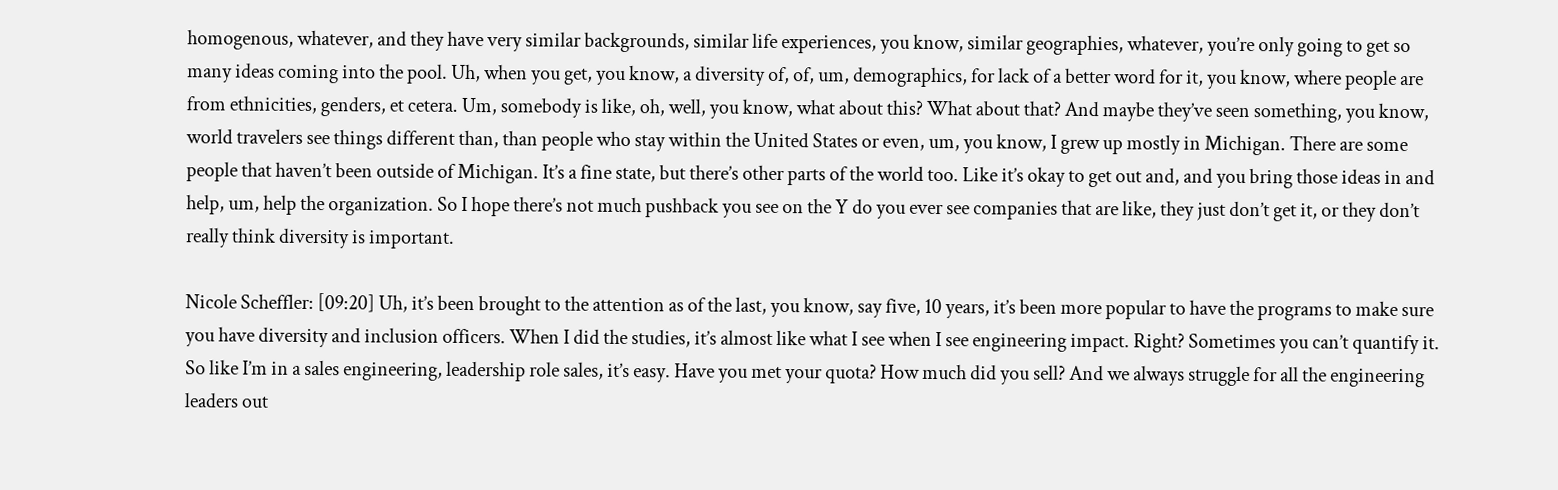homogenous, whatever, and they have very similar backgrounds, similar life experiences, you know, similar geographies, whatever, you’re only going to get so many ideas coming into the pool. Uh, when you get, you know, a diversity of, of, um, demographics, for lack of a better word for it, you know, where people are from ethnicities, genders, et cetera. Um, somebody is like, oh, well, you know, what about this? What about that? And maybe they’ve seen something, you know, world travelers see things different than, than people who stay within the United States or even, um, you know, I grew up mostly in Michigan. There are some people that haven’t been outside of Michigan. It’s a fine state, but there’s other parts of the world too. Like it’s okay to get out and, and you bring those ideas in and help, um, help the organization. So I hope there’s not much pushback you see on the Y do you ever see companies that are like, they just don’t get it, or they don’t really think diversity is important.

Nicole Scheffler: [09:20] Uh, it’s been brought to the attention as of the last, you know, say five, 10 years, it’s been more popular to have the programs to make sure you have diversity and inclusion officers. When I did the studies, it’s almost like what I see when I see engineering impact. Right? Sometimes you can’t quantify it. So like I’m in a sales engineering, leadership role sales, it’s easy. Have you met your quota? How much did you sell? And we always struggle for all the engineering leaders out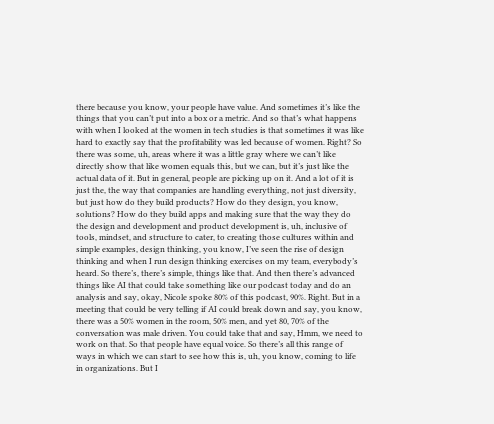there because you know, your people have value. And sometimes it’s like the things that you can’t put into a box or a metric. And so that’s what happens with when I looked at the women in tech studies is that sometimes it was like hard to exactly say that the profitability was led because of women. Right? So there was some, uh, areas where it was a little gray where we can’t like directly show that like women equals this, but we can, but it’s just like the actual data of it. But in general, people are picking up on it. And a lot of it is just the, the way that companies are handling everything, not just diversity, but just how do they build products? How do they design, you know, solutions? How do they build apps and making sure that the way they do the design and development and product development is, uh, inclusive of tools, mindset, and structure to cater, to creating those cultures within and simple examples, design thinking, you know, I’ve seen the rise of design thinking and when I run design thinking exercises on my team, everybody’s heard. So there’s, there’s simple, things like that. And then there’s advanced things like AI that could take something like our podcast today and do an analysis and say, okay, Nicole spoke 80% of this podcast, 90%. Right. But in a meeting that could be very telling if AI could break down and say, you know, there was a 50% women in the room, 50% men, and yet 80, 70% of the conversation was male driven. You could take that and say, Hmm, we need to work on that. So that people have equal voice. So there’s all this range of ways in which we can start to see how this is, uh, you know, coming to life in organizations. But I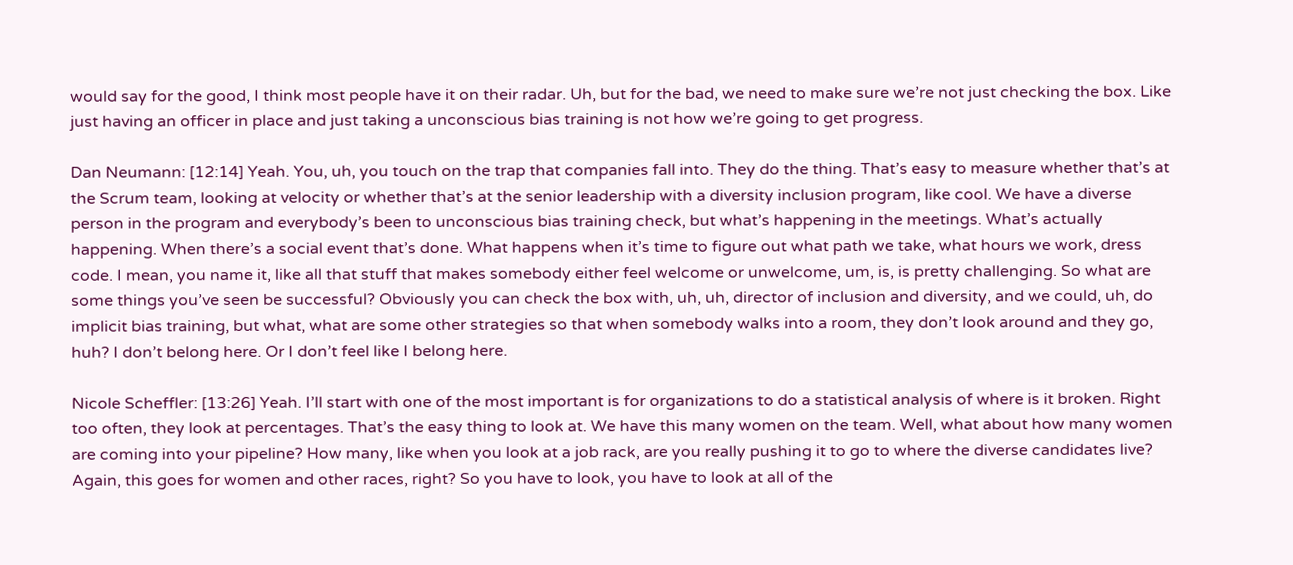would say for the good, I think most people have it on their radar. Uh, but for the bad, we need to make sure we’re not just checking the box. Like just having an officer in place and just taking a unconscious bias training is not how we’re going to get progress.

Dan Neumann: [12:14] Yeah. You, uh, you touch on the trap that companies fall into. They do the thing. That’s easy to measure whether that’s at the Scrum team, looking at velocity or whether that’s at the senior leadership with a diversity inclusion program, like cool. We have a diverse person in the program and everybody’s been to unconscious bias training check, but what’s happening in the meetings. What’s actually happening. When there’s a social event that’s done. What happens when it’s time to figure out what path we take, what hours we work, dress code. I mean, you name it, like all that stuff that makes somebody either feel welcome or unwelcome, um, is, is pretty challenging. So what are some things you’ve seen be successful? Obviously you can check the box with, uh, uh, director of inclusion and diversity, and we could, uh, do implicit bias training, but what, what are some other strategies so that when somebody walks into a room, they don’t look around and they go, huh? I don’t belong here. Or I don’t feel like I belong here.

Nicole Scheffler: [13:26] Yeah. I’ll start with one of the most important is for organizations to do a statistical analysis of where is it broken. Right too often, they look at percentages. That’s the easy thing to look at. We have this many women on the team. Well, what about how many women are coming into your pipeline? How many, like when you look at a job rack, are you really pushing it to go to where the diverse candidates live? Again, this goes for women and other races, right? So you have to look, you have to look at all of the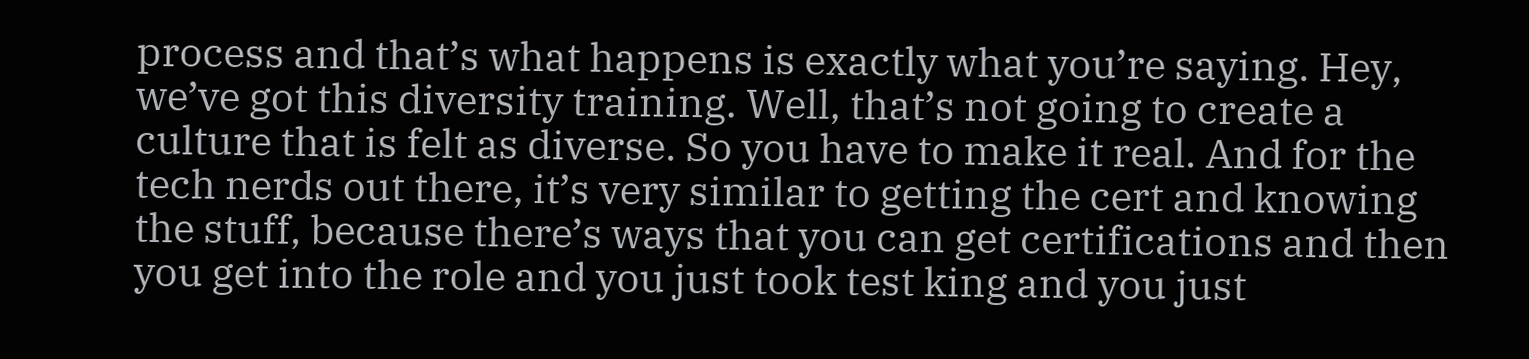process and that’s what happens is exactly what you’re saying. Hey, we’ve got this diversity training. Well, that’s not going to create a culture that is felt as diverse. So you have to make it real. And for the tech nerds out there, it’s very similar to getting the cert and knowing the stuff, because there’s ways that you can get certifications and then you get into the role and you just took test king and you just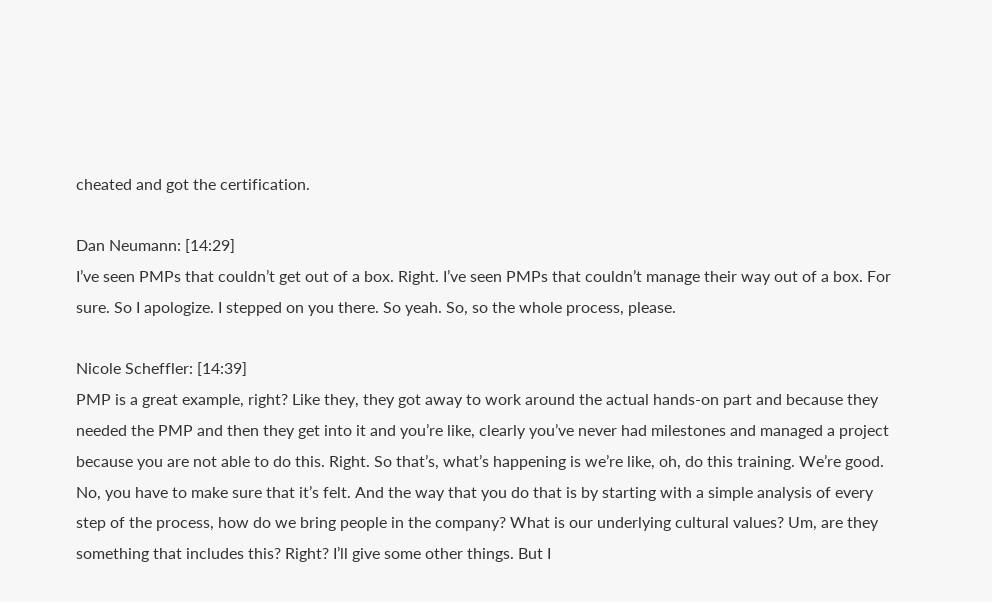cheated and got the certification.

Dan Neumann: [14:29]
I’ve seen PMPs that couldn’t get out of a box. Right. I’ve seen PMPs that couldn’t manage their way out of a box. For sure. So I apologize. I stepped on you there. So yeah. So, so the whole process, please.

Nicole Scheffler: [14:39]
PMP is a great example, right? Like they, they got away to work around the actual hands-on part and because they needed the PMP and then they get into it and you’re like, clearly you’ve never had milestones and managed a project because you are not able to do this. Right. So that’s, what’s happening is we’re like, oh, do this training. We’re good. No, you have to make sure that it’s felt. And the way that you do that is by starting with a simple analysis of every step of the process, how do we bring people in the company? What is our underlying cultural values? Um, are they something that includes this? Right? I’ll give some other things. But I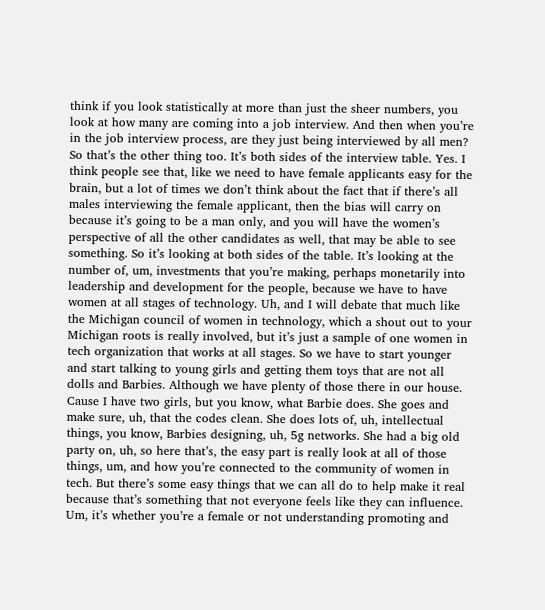think if you look statistically at more than just the sheer numbers, you look at how many are coming into a job interview. And then when you’re in the job interview process, are they just being interviewed by all men? So that’s the other thing too. It’s both sides of the interview table. Yes. I think people see that, like we need to have female applicants easy for the brain, but a lot of times we don’t think about the fact that if there’s all males interviewing the female applicant, then the bias will carry on because it’s going to be a man only, and you will have the women’s perspective of all the other candidates as well, that may be able to see something. So it’s looking at both sides of the table. It’s looking at the number of, um, investments that you’re making, perhaps monetarily into leadership and development for the people, because we have to have women at all stages of technology. Uh, and I will debate that much like the Michigan council of women in technology, which a shout out to your Michigan roots is really involved, but it’s just a sample of one women in tech organization that works at all stages. So we have to start younger and start talking to young girls and getting them toys that are not all dolls and Barbies. Although we have plenty of those there in our house. Cause I have two girls, but you know, what Barbie does. She goes and make sure, uh, that the codes clean. She does lots of, uh, intellectual things, you know, Barbies designing, uh, 5g networks. She had a big old party on, uh, so here that’s, the easy part is really look at all of those things, um, and how you’re connected to the community of women in tech. But there’s some easy things that we can all do to help make it real because that’s something that not everyone feels like they can influence. Um, it’s whether you’re a female or not understanding promoting and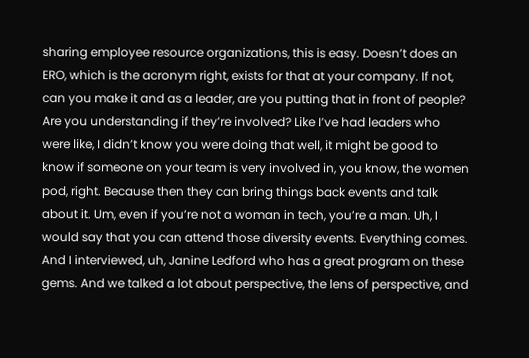sharing employee resource organizations, this is easy. Doesn’t does an ERO, which is the acronym right, exists for that at your company. If not, can you make it and as a leader, are you putting that in front of people? Are you understanding if they’re involved? Like I’ve had leaders who were like, I didn’t know you were doing that well, it might be good to know if someone on your team is very involved in, you know, the women pod, right. Because then they can bring things back events and talk about it. Um, even if you’re not a woman in tech, you’re a man. Uh, I would say that you can attend those diversity events. Everything comes. And I interviewed, uh, Janine Ledford who has a great program on these gems. And we talked a lot about perspective, the lens of perspective, and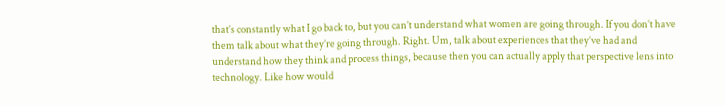that’s constantly what I go back to, but you can’t understand what women are going through. If you don’t have them talk about what they’re going through. Right. Um, talk about experiences that they’ve had and understand how they think and process things, because then you can actually apply that perspective lens into technology. Like how would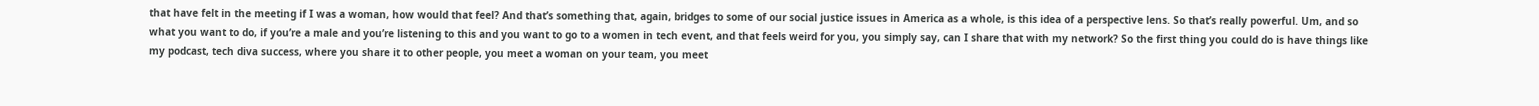that have felt in the meeting if I was a woman, how would that feel? And that’s something that, again, bridges to some of our social justice issues in America as a whole, is this idea of a perspective lens. So that’s really powerful. Um, and so what you want to do, if you’re a male and you’re listening to this and you want to go to a women in tech event, and that feels weird for you, you simply say, can I share that with my network? So the first thing you could do is have things like my podcast, tech diva success, where you share it to other people, you meet a woman on your team, you meet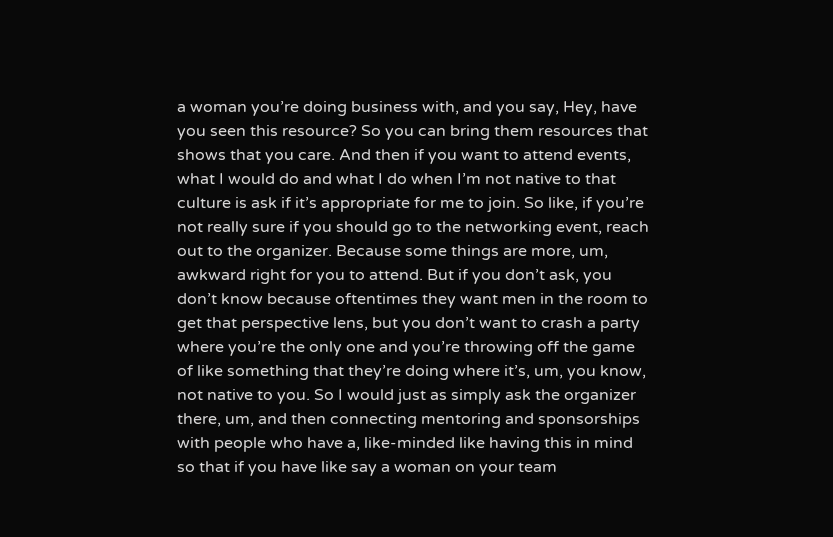a woman you’re doing business with, and you say, Hey, have you seen this resource? So you can bring them resources that shows that you care. And then if you want to attend events, what I would do and what I do when I’m not native to that culture is ask if it’s appropriate for me to join. So like, if you’re not really sure if you should go to the networking event, reach out to the organizer. Because some things are more, um, awkward right for you to attend. But if you don’t ask, you don’t know because oftentimes they want men in the room to get that perspective lens, but you don’t want to crash a party where you’re the only one and you’re throwing off the game of like something that they’re doing where it’s, um, you know, not native to you. So I would just as simply ask the organizer there, um, and then connecting mentoring and sponsorships with people who have a, like-minded like having this in mind so that if you have like say a woman on your team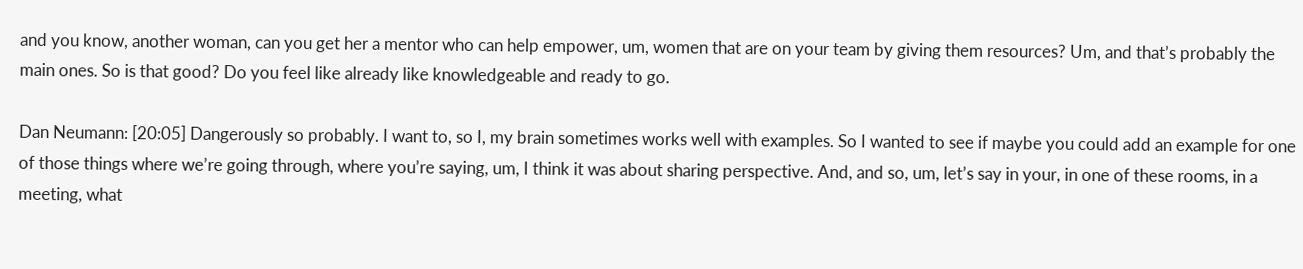and you know, another woman, can you get her a mentor who can help empower, um, women that are on your team by giving them resources? Um, and that’s probably the main ones. So is that good? Do you feel like already like knowledgeable and ready to go.

Dan Neumann: [20:05] Dangerously so probably. I want to, so I, my brain sometimes works well with examples. So I wanted to see if maybe you could add an example for one of those things where we’re going through, where you’re saying, um, I think it was about sharing perspective. And, and so, um, let’s say in your, in one of these rooms, in a meeting, what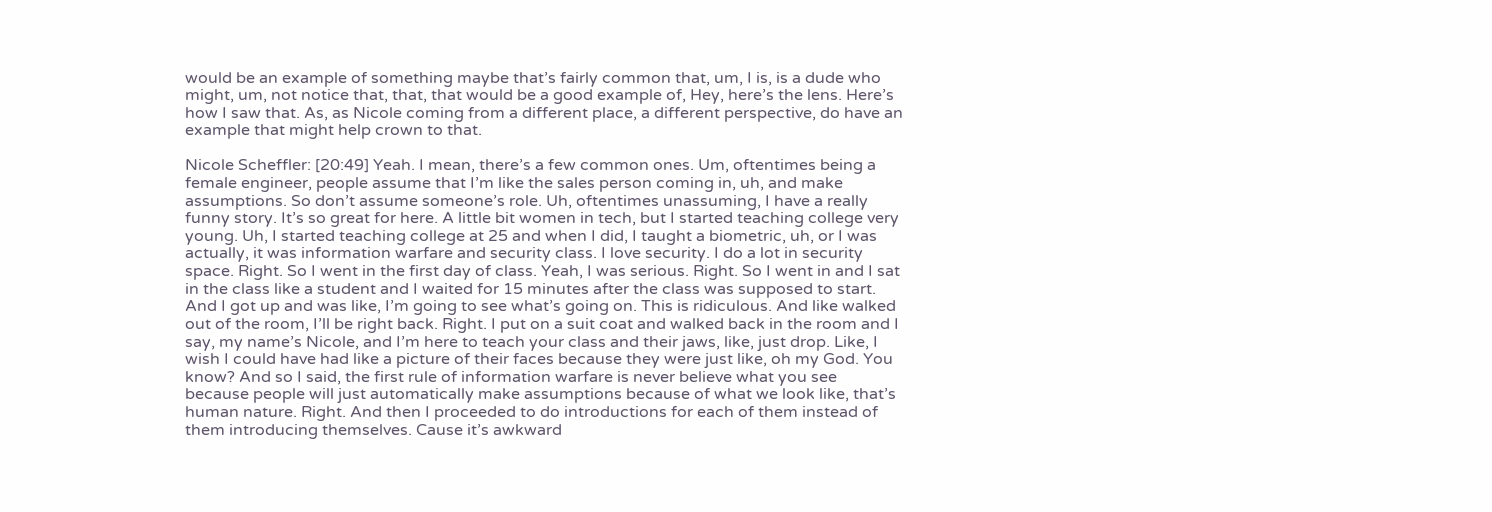would be an example of something maybe that’s fairly common that, um, I is, is a dude who might, um, not notice that, that, that would be a good example of, Hey, here’s the lens. Here’s how I saw that. As, as Nicole coming from a different place, a different perspective, do have an example that might help crown to that.

Nicole Scheffler: [20:49] Yeah. I mean, there’s a few common ones. Um, oftentimes being a female engineer, people assume that I’m like the sales person coming in, uh, and make assumptions. So don’t assume someone’s role. Uh, oftentimes unassuming, I have a really funny story. It’s so great for here. A little bit women in tech, but I started teaching college very young. Uh, I started teaching college at 25 and when I did, I taught a biometric, uh, or I was actually, it was information warfare and security class. I love security. I do a lot in security space. Right. So I went in the first day of class. Yeah, I was serious. Right. So I went in and I sat in the class like a student and I waited for 15 minutes after the class was supposed to start. And I got up and was like, I’m going to see what’s going on. This is ridiculous. And like walked out of the room, I’ll be right back. Right. I put on a suit coat and walked back in the room and I say, my name’s Nicole, and I’m here to teach your class and their jaws, like, just drop. Like, I wish I could have had like a picture of their faces because they were just like, oh my God. You know? And so I said, the first rule of information warfare is never believe what you see because people will just automatically make assumptions because of what we look like, that’s human nature. Right. And then I proceeded to do introductions for each of them instead of them introducing themselves. Cause it’s awkward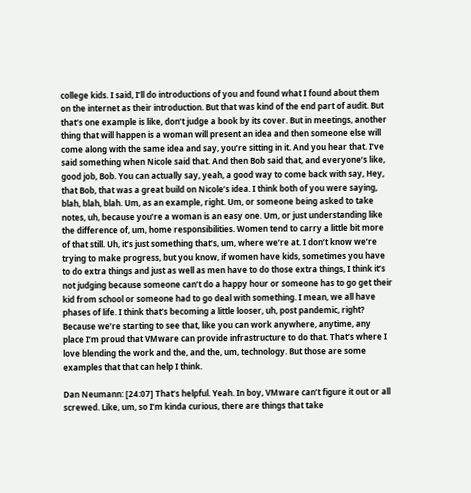college kids. I said, I’ll do introductions of you and found what I found about them on the internet as their introduction. But that was kind of the end part of audit. But that’s one example is like, don’t judge a book by its cover. But in meetings, another thing that will happen is a woman will present an idea and then someone else will come along with the same idea and say, you’re sitting in it. And you hear that. I’ve said something when Nicole said that. And then Bob said that, and everyone’s like, good job, Bob. You can actually say, yeah, a good way to come back with say, Hey, that Bob, that was a great build on Nicole’s idea. I think both of you were saying, blah, blah, blah. Um, as an example, right. Um, or someone being asked to take notes, uh, because you’re a woman is an easy one. Um, or just understanding like the difference of, um, home responsibilities. Women tend to carry a little bit more of that still. Uh, it’s just something that’s, um, where we’re at. I don’t know we’re trying to make progress, but you know, if women have kids, sometimes you have to do extra things and just as well as men have to do those extra things, I think it’s not judging because someone can’t do a happy hour or someone has to go get their kid from school or someone had to go deal with something. I mean, we all have phases of life. I think that’s becoming a little looser, uh, post pandemic, right? Because we’re starting to see that, like you can work anywhere, anytime, any place I’m proud that VMware can provide infrastructure to do that. That’s where I love blending the work and the, and the, um, technology. But those are some examples that that can help I think.

Dan Neumann: [24:07] That’s helpful. Yeah. In boy, VMware can’t figure it out or all screwed. Like, um, so I’m kinda curious, there are things that take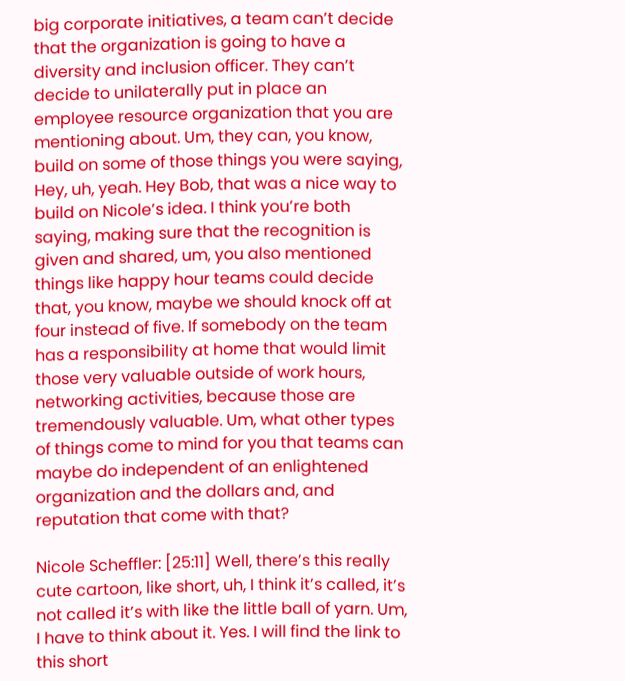big corporate initiatives, a team can’t decide that the organization is going to have a diversity and inclusion officer. They can’t decide to unilaterally put in place an employee resource organization that you are mentioning about. Um, they can, you know, build on some of those things you were saying, Hey, uh, yeah. Hey Bob, that was a nice way to build on Nicole’s idea. I think you’re both saying, making sure that the recognition is given and shared, um, you also mentioned things like happy hour teams could decide that, you know, maybe we should knock off at four instead of five. If somebody on the team has a responsibility at home that would limit those very valuable outside of work hours, networking activities, because those are tremendously valuable. Um, what other types of things come to mind for you that teams can maybe do independent of an enlightened organization and the dollars and, and reputation that come with that?

Nicole Scheffler: [25:11] Well, there’s this really cute cartoon, like short, uh, I think it’s called, it’s not called it’s with like the little ball of yarn. Um, I have to think about it. Yes. I will find the link to this short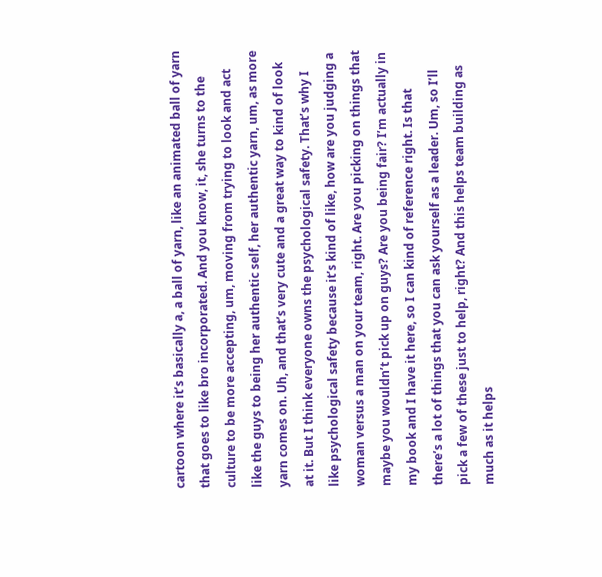cartoon where it’s basically a, a ball of yarn, like an animated ball of yarn that goes to like bro incorporated. And you know, it, she turns to the culture to be more accepting, um, moving from trying to look and act like the guys to being her authentic self, her authentic yarn, um, as more yarn comes on. Uh, and that’s very cute and a great way to kind of look at it. But I think everyone owns the psychological safety. That’s why I like psychological safety because it’s kind of like, how are you judging a woman versus a man on your team, right. Are you picking on things that maybe you wouldn’t pick up on guys? Are you being fair? I’m actually in my book and I have it here, so I can kind of reference right. Is that there’s a lot of things that you can ask yourself as a leader. Um, so I’ll pick a few of these just to help, right? And this helps team building as much as it helps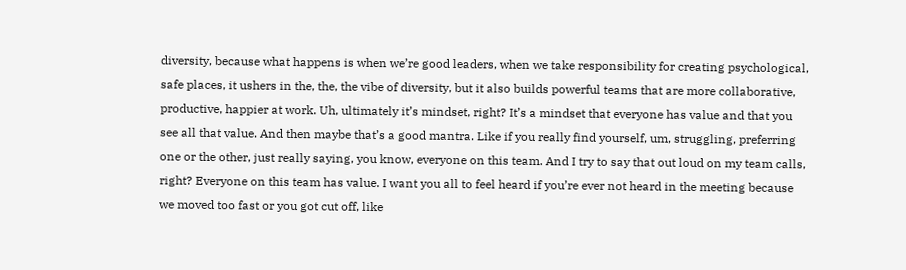diversity, because what happens is when we’re good leaders, when we take responsibility for creating psychological, safe places, it ushers in the, the, the vibe of diversity, but it also builds powerful teams that are more collaborative, productive, happier at work. Uh, ultimately it’s mindset, right? It’s a mindset that everyone has value and that you see all that value. And then maybe that’s a good mantra. Like if you really find yourself, um, struggling, preferring one or the other, just really saying, you know, everyone on this team. And I try to say that out loud on my team calls, right? Everyone on this team has value. I want you all to feel heard if you’re ever not heard in the meeting because we moved too fast or you got cut off, like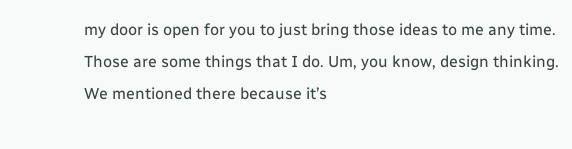my door is open for you to just bring those ideas to me any time. Those are some things that I do. Um, you know, design thinking. We mentioned there because it’s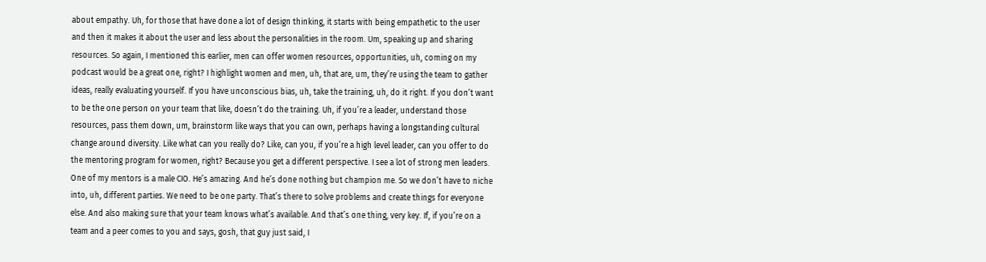about empathy. Uh, for those that have done a lot of design thinking, it starts with being empathetic to the user and then it makes it about the user and less about the personalities in the room. Um, speaking up and sharing resources. So again, I mentioned this earlier, men can offer women resources, opportunities, uh, coming on my podcast would be a great one, right? I highlight women and men, uh, that are, um, they’re using the team to gather ideas, really evaluating yourself. If you have unconscious bias, uh, take the training, uh, do it right. If you don’t want to be the one person on your team that like, doesn’t do the training. Uh, if you’re a leader, understand those resources, pass them down, um, brainstorm like ways that you can own, perhaps having a longstanding cultural change around diversity. Like what can you really do? Like, can you, if you’re a high level leader, can you offer to do the mentoring program for women, right? Because you get a different perspective. I see a lot of strong men leaders. One of my mentors is a male CIO. He’s amazing. And he’s done nothing but champion me. So we don’t have to niche into, uh, different parties. We need to be one party. That’s there to solve problems and create things for everyone else. And also making sure that your team knows what’s available. And that’s one thing, very key. If, if you’re on a team and a peer comes to you and says, gosh, that guy just said, I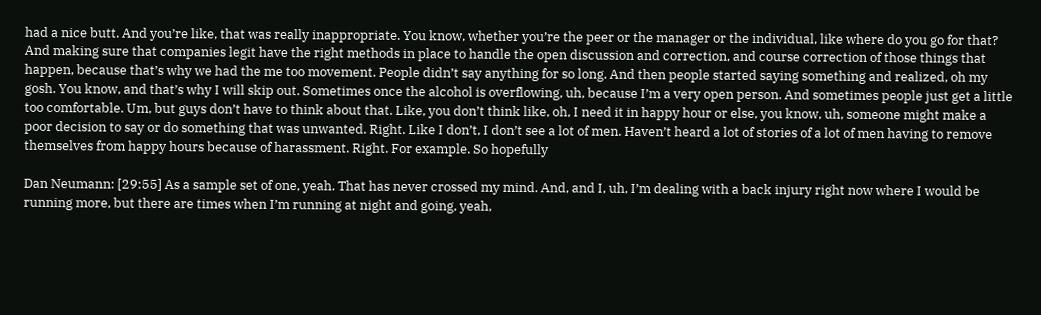had a nice butt. And you’re like, that was really inappropriate. You know, whether you’re the peer or the manager or the individual, like where do you go for that? And making sure that companies legit have the right methods in place to handle the open discussion and correction, and course correction of those things that happen, because that’s why we had the me too movement. People didn’t say anything for so long. And then people started saying something and realized, oh my gosh. You know, and that’s why I will skip out. Sometimes once the alcohol is overflowing, uh, because I’m a very open person. And sometimes people just get a little too comfortable. Um, but guys don’t have to think about that. Like, you don’t think like, oh, I need it in happy hour or else, you know, uh, someone might make a poor decision to say or do something that was unwanted. Right. Like I don’t, I don’t see a lot of men. Haven’t heard a lot of stories of a lot of men having to remove themselves from happy hours because of harassment. Right. For example. So hopefully

Dan Neumann: [29:55] As a sample set of one, yeah. That has never crossed my mind. And, and I, uh, I’m dealing with a back injury right now where I would be running more, but there are times when I’m running at night and going, yeah,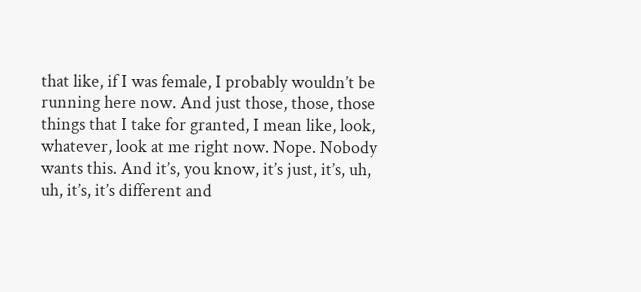that like, if I was female, I probably wouldn’t be running here now. And just those, those, those things that I take for granted, I mean like, look, whatever, look at me right now. Nope. Nobody wants this. And it’s, you know, it’s just, it’s, uh, uh, it’s, it’s different and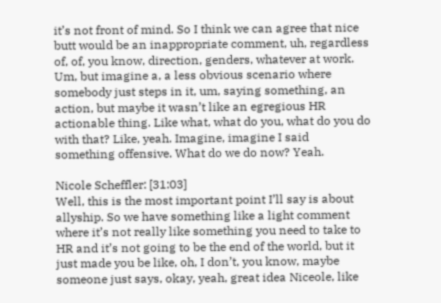it’s not front of mind. So I think we can agree that nice butt would be an inappropriate comment, uh, regardless of, of, you know, direction, genders, whatever at work. Um, but imagine a, a less obvious scenario where somebody just steps in it, um, saying something, an action, but maybe it wasn’t like an egregious HR actionable thing. Like what, what do you, what do you do with that? Like, yeah. Imagine, imagine I said something offensive. What do we do now? Yeah.

Nicole Scheffler: [31:03]
Well, this is the most important point I’ll say is about allyship. So we have something like a light comment where it’s not really like something you need to take to HR and it’s not going to be the end of the world, but it just made you be like, oh, I don’t, you know, maybe someone just says, okay, yeah, great idea Niceole, like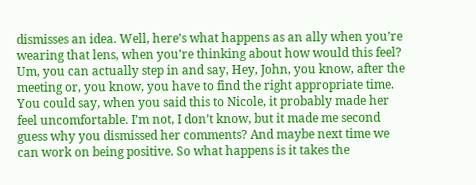dismisses an idea. Well, here’s what happens as an ally when you’re wearing that lens, when you’re thinking about how would this feel? Um, you can actually step in and say, Hey, John, you know, after the meeting or, you know, you have to find the right appropriate time. You could say, when you said this to Nicole, it probably made her feel uncomfortable. I’m not, I don’t know, but it made me second guess why you dismissed her comments? And maybe next time we can work on being positive. So what happens is it takes the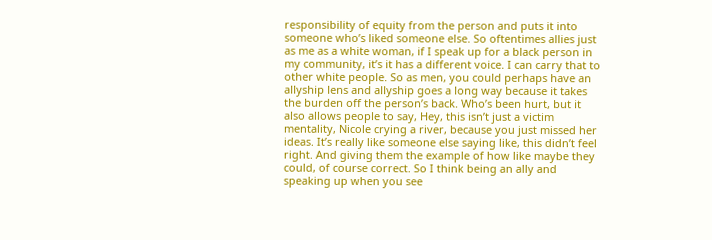responsibility of equity from the person and puts it into someone who’s liked someone else. So oftentimes allies just as me as a white woman, if I speak up for a black person in my community, it’s it has a different voice. I can carry that to other white people. So as men, you could perhaps have an allyship lens and allyship goes a long way because it takes the burden off the person’s back. Who’s been hurt, but it also allows people to say, Hey, this isn’t just a victim mentality, Nicole crying a river, because you just missed her ideas. It’s really like someone else saying like, this didn’t feel right. And giving them the example of how like maybe they could, of course correct. So I think being an ally and speaking up when you see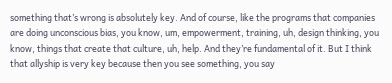something that’s wrong is absolutely key. And of course, like the programs that companies are doing unconscious bias, you know, um, empowerment, training, uh, design thinking, you know, things that create that culture, uh, help. And they’re fundamental of it. But I think that allyship is very key because then you see something, you say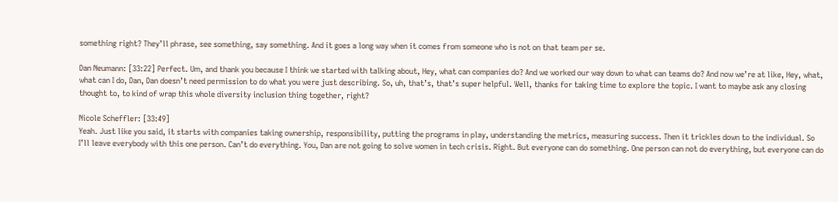something right? They’ll phrase, see something, say something. And it goes a long way when it comes from someone who is not on that team per se.

Dan Neumann: [33:22] Perfect. Um, and thank you because I think we started with talking about, Hey, what can companies do? And we worked our way down to what can teams do? And now we’re at like, Hey, what, what can I do, Dan, Dan doesn’t need permission to do what you were just describing. So, uh, that’s, that’s super helpful. Well, thanks for taking time to explore the topic. I want to maybe ask any closing thought to, to kind of wrap this whole diversity inclusion thing together, right?

Nicole Scheffler: [33:49]
Yeah. Just like you said, it starts with companies taking ownership, responsibility, putting the programs in play, understanding the metrics, measuring success. Then it trickles down to the individual. So I’ll leave everybody with this one person. Can’t do everything. You, Dan are not going to solve women in tech crisis. Right. But everyone can do something. One person can not do everything, but everyone can do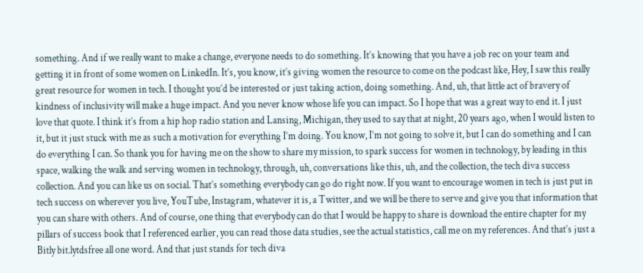something. And if we really want to make a change, everyone needs to do something. It’s knowing that you have a job rec on your team and getting it in front of some women on LinkedIn. It’s, you know, it’s giving women the resource to come on the podcast like, Hey, I saw this really great resource for women in tech. I thought you’d be interested or just taking action, doing something. And, uh, that little act of bravery of kindness of inclusivity will make a huge impact. And you never know whose life you can impact. So I hope that was a great way to end it. I just love that quote. I think it’s from a hip hop radio station and Lansing, Michigan, they used to say that at night, 20 years ago, when I would listen to it, but it just stuck with me as such a motivation for everything I’m doing. You know, I’m not going to solve it, but I can do something and I can do everything I can. So thank you for having me on the show to share my mission, to spark success for women in technology, by leading in this space, walking the walk and serving women in technology, through, uh, conversations like this, uh, and the collection, the tech diva success collection. And you can like us on social. That’s something everybody can go do right now. If you want to encourage women in tech is just put in tech success on wherever you live, YouTube, Instagram, whatever it is, a Twitter, and we will be there to serve and give you that information that you can share with others. And of course, one thing that everybody can do that I would be happy to share is download the entire chapter for my pillars of success book that I referenced earlier, you can read those data studies, see the actual statistics, call me on my references. And that’s just a Bitly bit.lytdsfree all one word. And that just stands for tech diva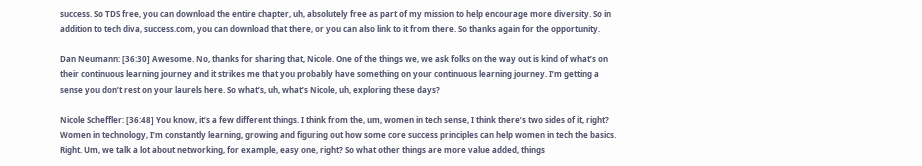success. So TDS free, you can download the entire chapter, uh, absolutely free as part of my mission to help encourage more diversity. So in addition to tech diva, success.com, you can download that there, or you can also link to it from there. So thanks again for the opportunity.

Dan Neumann: [36:30] Awesome. No, thanks for sharing that, Nicole. One of the things we, we ask folks on the way out is kind of what’s on their continuous learning journey and it strikes me that you probably have something on your continuous learning journey. I’m getting a sense you don’t rest on your laurels here. So what’s, uh, what’s Nicole, uh, exploring these days?

Nicole Scheffler: [36:48] You know, it’s a few different things. I think from the, um, women in tech sense, I think there’s two sides of it, right? Women in technology, I’m constantly learning, growing and figuring out how some core success principles can help women in tech the basics. Right. Um, we talk a lot about networking, for example, easy one, right? So what other things are more value added, things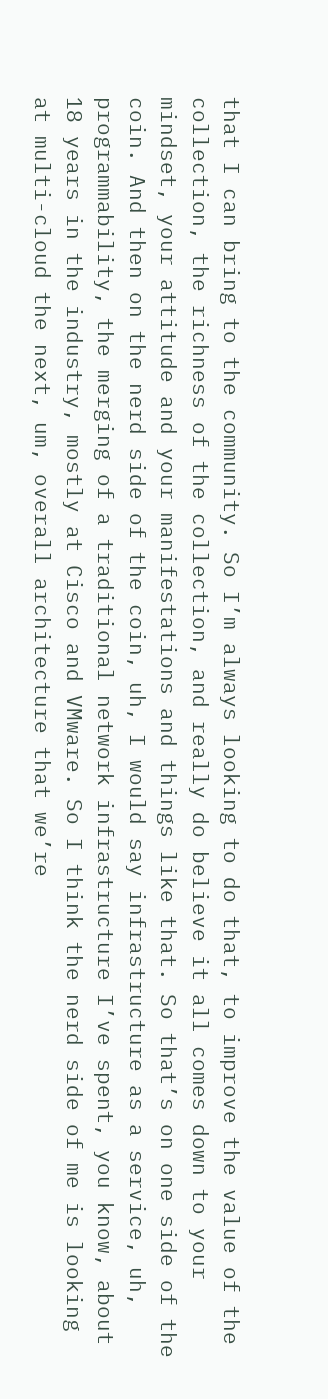that I can bring to the community. So I’m always looking to do that, to improve the value of the collection, the richness of the collection, and really do believe it all comes down to your mindset, your attitude and your manifestations and things like that. So that’s on one side of the coin. And then on the nerd side of the coin, uh, I would say infrastructure as a service, uh, programmability, the merging of a traditional network infrastructure I’ve spent, you know, about 18 years in the industry, mostly at Cisco and VMware. So I think the nerd side of me is looking at multi-cloud the next, um, overall architecture that we’re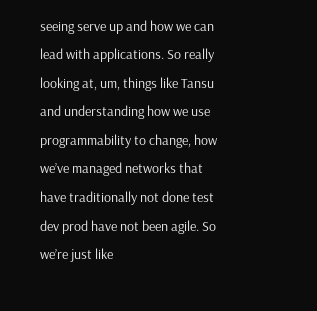seeing serve up and how we can lead with applications. So really looking at, um, things like Tansu and understanding how we use programmability to change, how we’ve managed networks that have traditionally not done test dev prod have not been agile. So we’re just like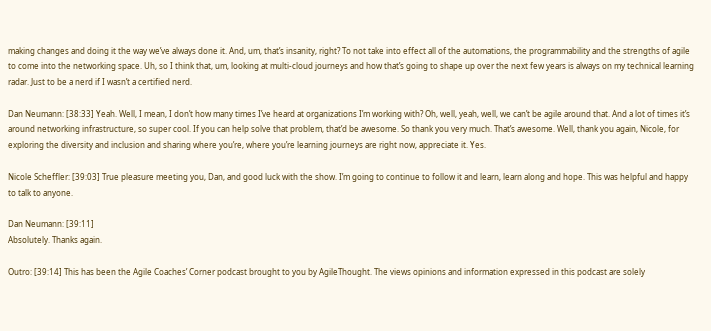making changes and doing it the way we’ve always done it. And, um, that’s insanity, right? To not take into effect all of the automations, the programmability and the strengths of agile to come into the networking space. Uh, so I think that, um, looking at multi-cloud journeys and how that’s going to shape up over the next few years is always on my technical learning radar. Just to be a nerd if I wasn’t a certified nerd.

Dan Neumann: [38:33] Yeah. Well, I mean, I don’t how many times I’ve heard at organizations I’m working with? Oh, well, yeah, well, we can’t be agile around that. And a lot of times it’s around networking infrastructure, so super cool. If you can help solve that problem, that’d be awesome. So thank you very much. That’s awesome. Well, thank you again, Nicole, for exploring the diversity and inclusion and sharing where you’re, where you’re learning journeys are right now, appreciate it. Yes.

Nicole Scheffler: [39:03] True pleasure meeting you, Dan, and good luck with the show. I’m going to continue to follow it and learn, learn along and hope. This was helpful and happy to talk to anyone.

Dan Neumann: [39:11]
Absolutely. Thanks again.

Outro: [39:14] This has been the Agile Coaches’ Corner podcast brought to you by AgileThought. The views opinions and information expressed in this podcast are solely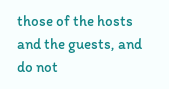those of the hosts and the guests, and do not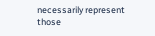necessarily represent those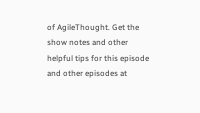of AgileThought. Get the show notes and other helpful tips for this episode and other episodes at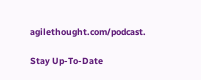agilethought.com/podcast.

Stay Up-To-Date